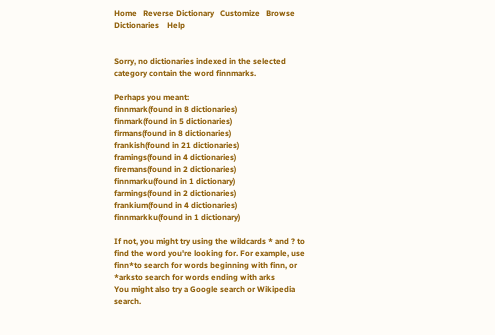Home   Reverse Dictionary   Customize   Browse Dictionaries    Help


Sorry, no dictionaries indexed in the selected category contain the word finnmarks.

Perhaps you meant:
finnmark(found in 8 dictionaries)
finmark(found in 5 dictionaries)
firmans(found in 8 dictionaries)
frankish(found in 21 dictionaries)
framings(found in 4 dictionaries)
firemans(found in 2 dictionaries)
finnmarku(found in 1 dictionary)
farmings(found in 2 dictionaries)
frankium(found in 4 dictionaries)
finnmarkku(found in 1 dictionary)

If not, you might try using the wildcards * and ? to find the word you're looking for. For example, use
finn*to search for words beginning with finn, or
*arksto search for words ending with arks
You might also try a Google search or Wikipedia search.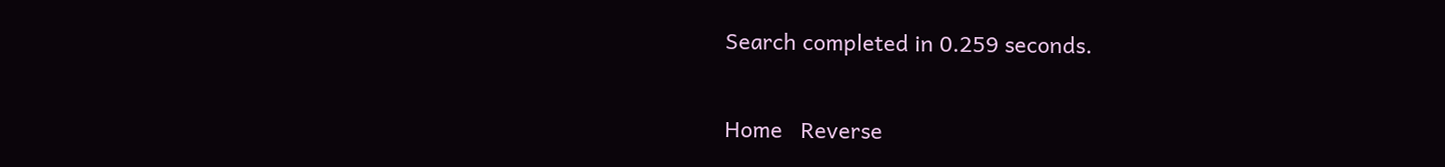Search completed in 0.259 seconds.

Home   Reverse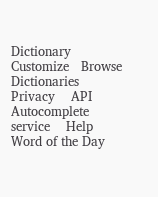Dictionary   Customize   Browse Dictionaries    Privacy    API    Autocomplete service    Help    Word of the Day